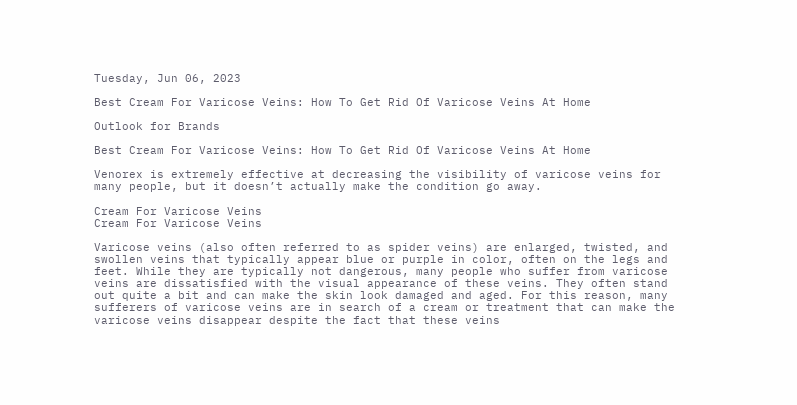Tuesday, Jun 06, 2023

Best Cream For Varicose Veins: How To Get Rid Of Varicose Veins At Home

Outlook for Brands

Best Cream For Varicose Veins: How To Get Rid Of Varicose Veins At Home

Venorex is extremely effective at decreasing the visibility of varicose veins for many people, but it doesn’t actually make the condition go away.

Cream For Varicose Veins
Cream For Varicose Veins

Varicose veins (also often referred to as spider veins) are enlarged, twisted, and swollen veins that typically appear blue or purple in color, often on the legs and feet. While they are typically not dangerous, many people who suffer from varicose veins are dissatisfied with the visual appearance of these veins. They often stand out quite a bit and can make the skin look damaged and aged. For this reason, many sufferers of varicose veins are in search of a cream or treatment that can make the varicose veins disappear despite the fact that these veins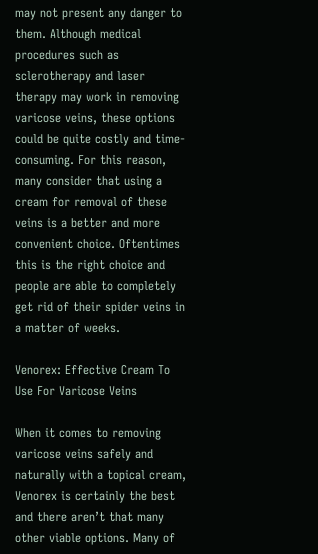may not present any danger to them. Although medical procedures such as sclerotherapy and laser therapy may work in removing varicose veins, these options could be quite costly and time-consuming. For this reason, many consider that using a cream for removal of these veins is a better and more convenient choice. Oftentimes this is the right choice and people are able to completely get rid of their spider veins in a matter of weeks.

Venorex: Effective Cream To Use For Varicose Veins

When it comes to removing varicose veins safely and naturally with a topical cream, Venorex is certainly the best and there aren’t that many other viable options. Many of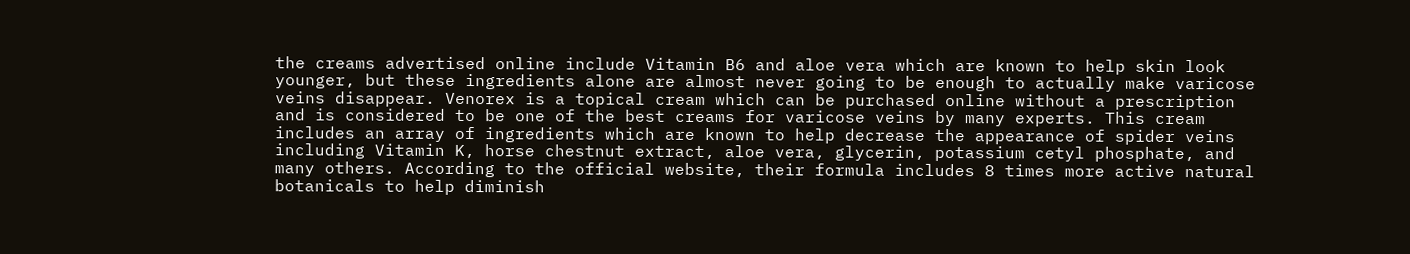the creams advertised online include Vitamin B6 and aloe vera which are known to help skin look younger, but these ingredients alone are almost never going to be enough to actually make varicose veins disappear. Venorex is a topical cream which can be purchased online without a prescription and is considered to be one of the best creams for varicose veins by many experts. This cream includes an array of ingredients which are known to help decrease the appearance of spider veins including Vitamin K, horse chestnut extract, aloe vera, glycerin, potassium cetyl phosphate, and many others. According to the official website, their formula includes 8 times more active natural botanicals to help diminish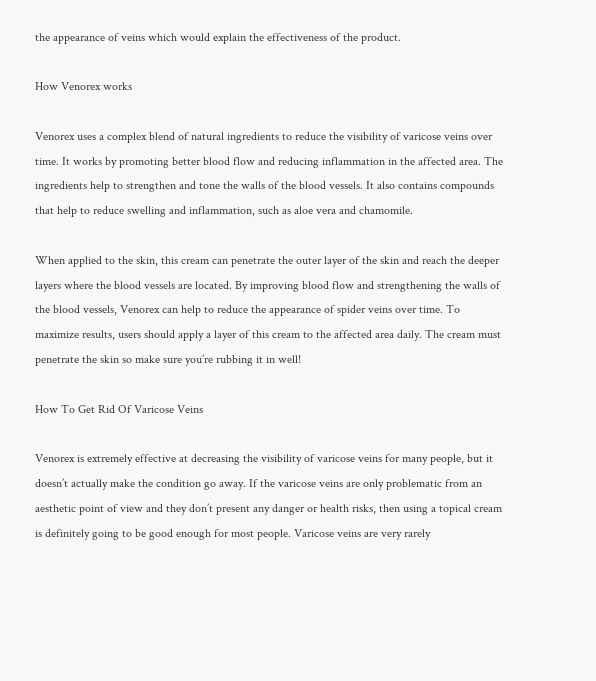the appearance of veins which would explain the effectiveness of the product.

How Venorex works

Venorex uses a complex blend of natural ingredients to reduce the visibility of varicose veins over time. It works by promoting better blood flow and reducing inflammation in the affected area. The ingredients help to strengthen and tone the walls of the blood vessels. It also contains compounds that help to reduce swelling and inflammation, such as aloe vera and chamomile.

When applied to the skin, this cream can penetrate the outer layer of the skin and reach the deeper layers where the blood vessels are located. By improving blood flow and strengthening the walls of the blood vessels, Venorex can help to reduce the appearance of spider veins over time. To maximize results, users should apply a layer of this cream to the affected area daily. The cream must penetrate the skin so make sure you’re rubbing it in well!

How To Get Rid Of Varicose Veins

Venorex is extremely effective at decreasing the visibility of varicose veins for many people, but it doesn’t actually make the condition go away. If the varicose veins are only problematic from an aesthetic point of view and they don’t present any danger or health risks, then using a topical cream is definitely going to be good enough for most people. Varicose veins are very rarely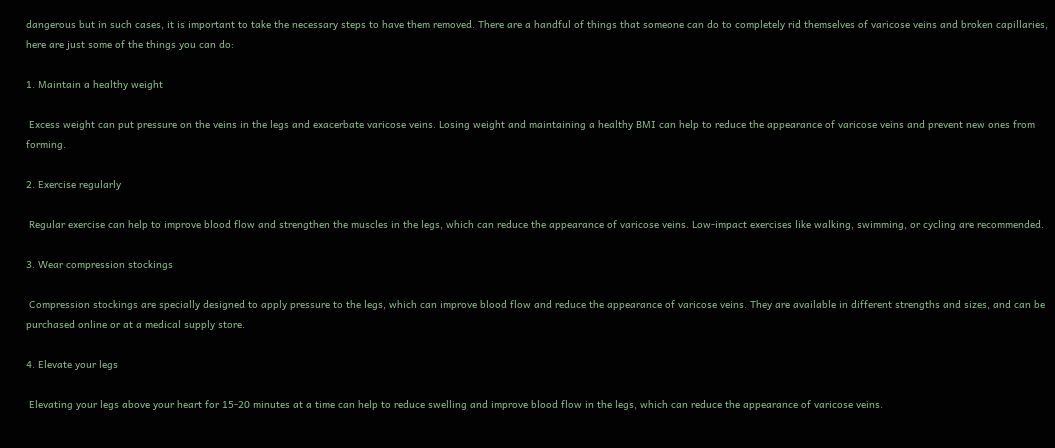dangerous but in such cases, it is important to take the necessary steps to have them removed. There are a handful of things that someone can do to completely rid themselves of varicose veins and broken capillaries, here are just some of the things you can do:

1. Maintain a healthy weight

 Excess weight can put pressure on the veins in the legs and exacerbate varicose veins. Losing weight and maintaining a healthy BMI can help to reduce the appearance of varicose veins and prevent new ones from forming.

2. Exercise regularly

 Regular exercise can help to improve blood flow and strengthen the muscles in the legs, which can reduce the appearance of varicose veins. Low-impact exercises like walking, swimming, or cycling are recommended.

3. Wear compression stockings

 Compression stockings are specially designed to apply pressure to the legs, which can improve blood flow and reduce the appearance of varicose veins. They are available in different strengths and sizes, and can be purchased online or at a medical supply store.

4. Elevate your legs

 Elevating your legs above your heart for 15-20 minutes at a time can help to reduce swelling and improve blood flow in the legs, which can reduce the appearance of varicose veins.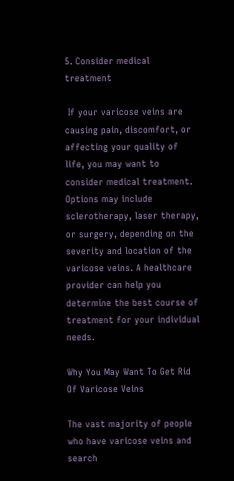5. Consider medical treatment

 If your varicose veins are causing pain, discomfort, or affecting your quality of life, you may want to consider medical treatment. Options may include sclerotherapy, laser therapy, or surgery, depending on the severity and location of the varicose veins. A healthcare provider can help you determine the best course of treatment for your individual needs.

Why You May Want To Get Rid Of Varicose Veins

The vast majority of people who have varicose veins and search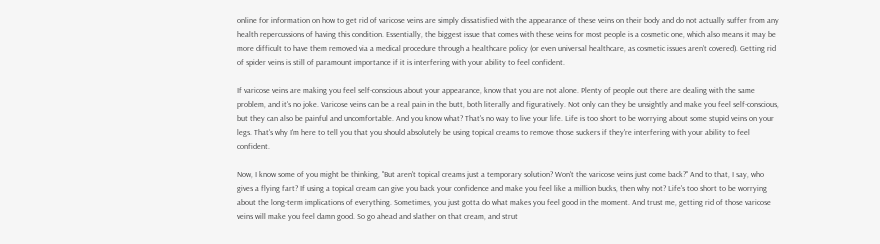online for information on how to get rid of varicose veins are simply dissatisfied with the appearance of these veins on their body and do not actually suffer from any health repercussions of having this condition. Essentially, the biggest issue that comes with these veins for most people is a cosmetic one, which also means it may be more difficult to have them removed via a medical procedure through a healthcare policy (or even universal healthcare, as cosmetic issues aren’t covered). Getting rid of spider veins is still of paramount importance if it is interfering with your ability to feel confident.

If varicose veins are making you feel self-conscious about your appearance, know that you are not alone. Plenty of people out there are dealing with the same problem, and it's no joke. Varicose veins can be a real pain in the butt, both literally and figuratively. Not only can they be unsightly and make you feel self-conscious, but they can also be painful and uncomfortable. And you know what? That's no way to live your life. Life is too short to be worrying about some stupid veins on your legs. That's why I'm here to tell you that you should absolutely be using topical creams to remove those suckers if they're interfering with your ability to feel confident.

Now, I know some of you might be thinking, "But aren't topical creams just a temporary solution? Won't the varicose veins just come back?" And to that, I say, who gives a flying fart? If using a topical cream can give you back your confidence and make you feel like a million bucks, then why not? Life's too short to be worrying about the long-term implications of everything. Sometimes, you just gotta do what makes you feel good in the moment. And trust me, getting rid of those varicose veins will make you feel damn good. So go ahead and slather on that cream, and strut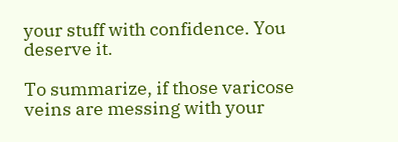your stuff with confidence. You deserve it.

To summarize, if those varicose veins are messing with your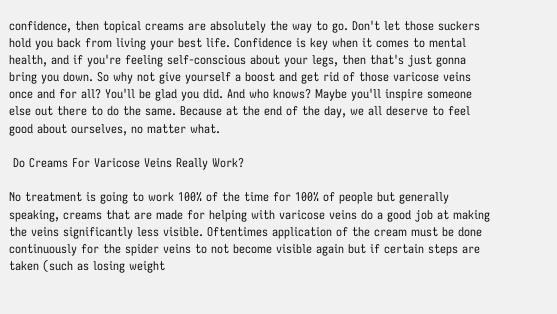confidence, then topical creams are absolutely the way to go. Don't let those suckers hold you back from living your best life. Confidence is key when it comes to mental health, and if you're feeling self-conscious about your legs, then that's just gonna bring you down. So why not give yourself a boost and get rid of those varicose veins once and for all? You'll be glad you did. And who knows? Maybe you'll inspire someone else out there to do the same. Because at the end of the day, we all deserve to feel good about ourselves, no matter what.

 Do Creams For Varicose Veins Really Work?

No treatment is going to work 100% of the time for 100% of people but generally speaking, creams that are made for helping with varicose veins do a good job at making the veins significantly less visible. Oftentimes application of the cream must be done continuously for the spider veins to not become visible again but if certain steps are taken (such as losing weight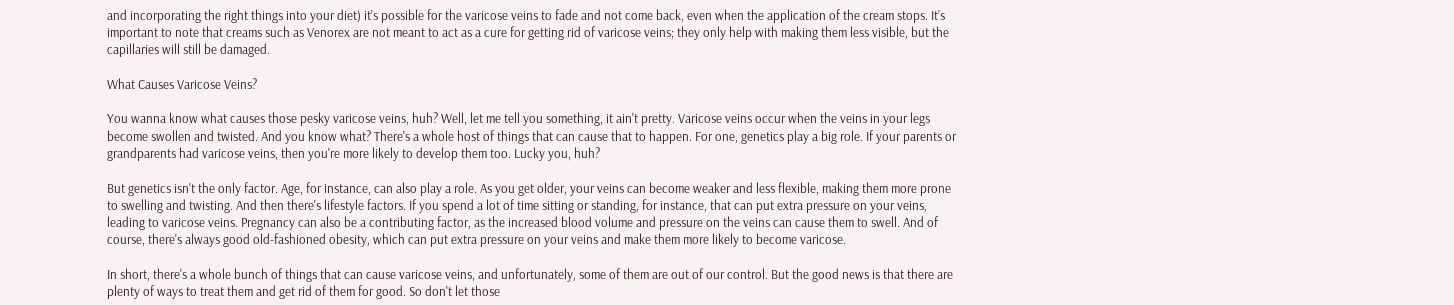and incorporating the right things into your diet) it’s possible for the varicose veins to fade and not come back, even when the application of the cream stops. It’s important to note that creams such as Venorex are not meant to act as a cure for getting rid of varicose veins; they only help with making them less visible, but the capillaries will still be damaged.

What Causes Varicose Veins?

You wanna know what causes those pesky varicose veins, huh? Well, let me tell you something, it ain't pretty. Varicose veins occur when the veins in your legs become swollen and twisted. And you know what? There's a whole host of things that can cause that to happen. For one, genetics play a big role. If your parents or grandparents had varicose veins, then you're more likely to develop them too. Lucky you, huh?

But genetics isn't the only factor. Age, for instance, can also play a role. As you get older, your veins can become weaker and less flexible, making them more prone to swelling and twisting. And then there's lifestyle factors. If you spend a lot of time sitting or standing, for instance, that can put extra pressure on your veins, leading to varicose veins. Pregnancy can also be a contributing factor, as the increased blood volume and pressure on the veins can cause them to swell. And of course, there's always good old-fashioned obesity, which can put extra pressure on your veins and make them more likely to become varicose.

In short, there's a whole bunch of things that can cause varicose veins, and unfortunately, some of them are out of our control. But the good news is that there are plenty of ways to treat them and get rid of them for good. So don't let those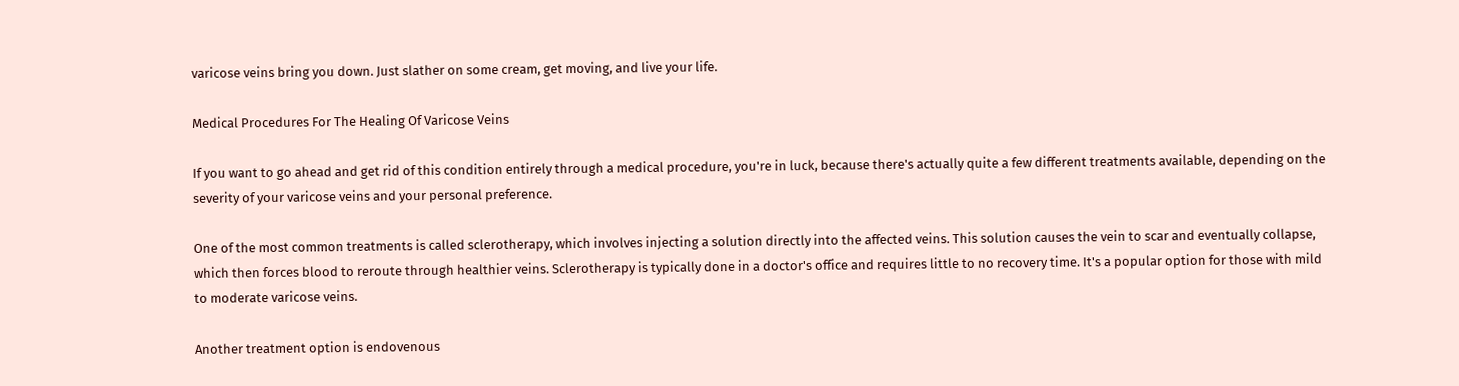varicose veins bring you down. Just slather on some cream, get moving, and live your life.

Medical Procedures For The Healing Of Varicose Veins

If you want to go ahead and get rid of this condition entirely through a medical procedure, you're in luck, because there's actually quite a few different treatments available, depending on the severity of your varicose veins and your personal preference.

One of the most common treatments is called sclerotherapy, which involves injecting a solution directly into the affected veins. This solution causes the vein to scar and eventually collapse, which then forces blood to reroute through healthier veins. Sclerotherapy is typically done in a doctor's office and requires little to no recovery time. It's a popular option for those with mild to moderate varicose veins.

Another treatment option is endovenous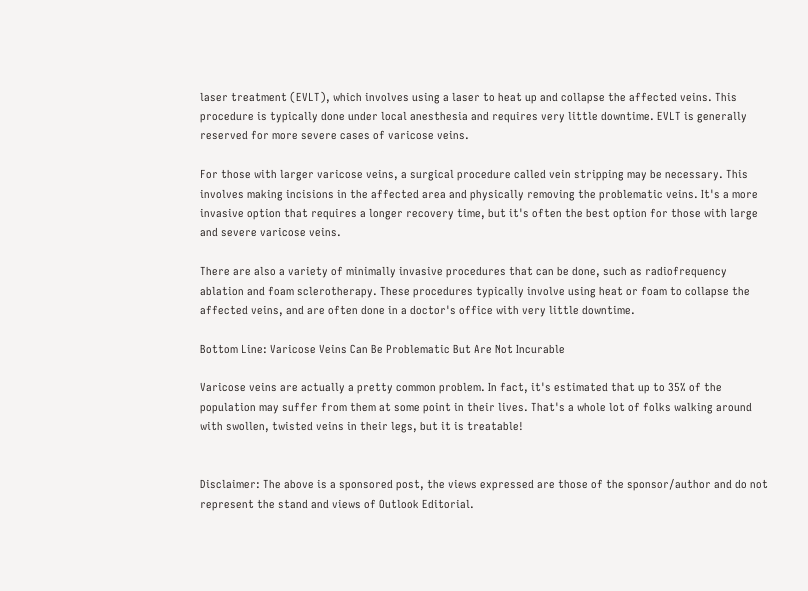laser treatment (EVLT), which involves using a laser to heat up and collapse the affected veins. This procedure is typically done under local anesthesia and requires very little downtime. EVLT is generally reserved for more severe cases of varicose veins.

For those with larger varicose veins, a surgical procedure called vein stripping may be necessary. This involves making incisions in the affected area and physically removing the problematic veins. It's a more invasive option that requires a longer recovery time, but it's often the best option for those with large and severe varicose veins.

There are also a variety of minimally invasive procedures that can be done, such as radiofrequency ablation and foam sclerotherapy. These procedures typically involve using heat or foam to collapse the affected veins, and are often done in a doctor's office with very little downtime.

Bottom Line: Varicose Veins Can Be Problematic But Are Not Incurable

Varicose veins are actually a pretty common problem. In fact, it's estimated that up to 35% of the population may suffer from them at some point in their lives. That's a whole lot of folks walking around with swollen, twisted veins in their legs, but it is treatable!


Disclaimer: The above is a sponsored post, the views expressed are those of the sponsor/author and do not represent the stand and views of Outlook Editorial.